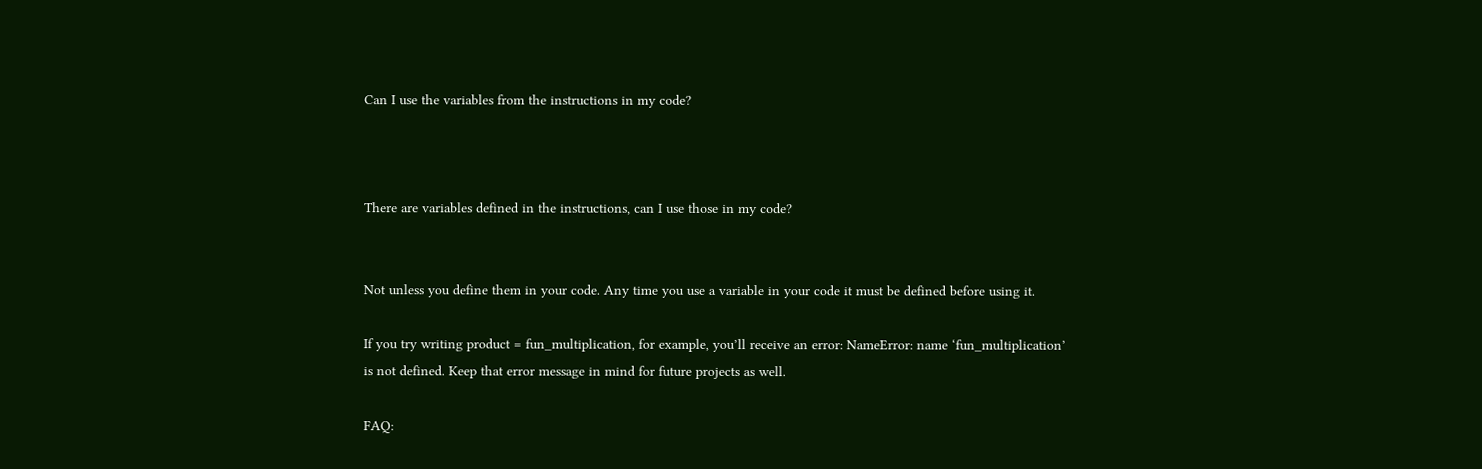Can I use the variables from the instructions in my code?



There are variables defined in the instructions, can I use those in my code?


Not unless you define them in your code. Any time you use a variable in your code it must be defined before using it.

If you try writing product = fun_multiplication, for example, you’ll receive an error: NameError: name ‘fun_multiplication’ is not defined. Keep that error message in mind for future projects as well.

FAQ: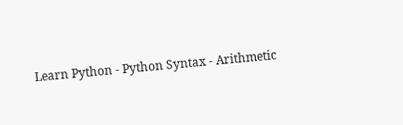Learn Python - Python Syntax - Arithmetic